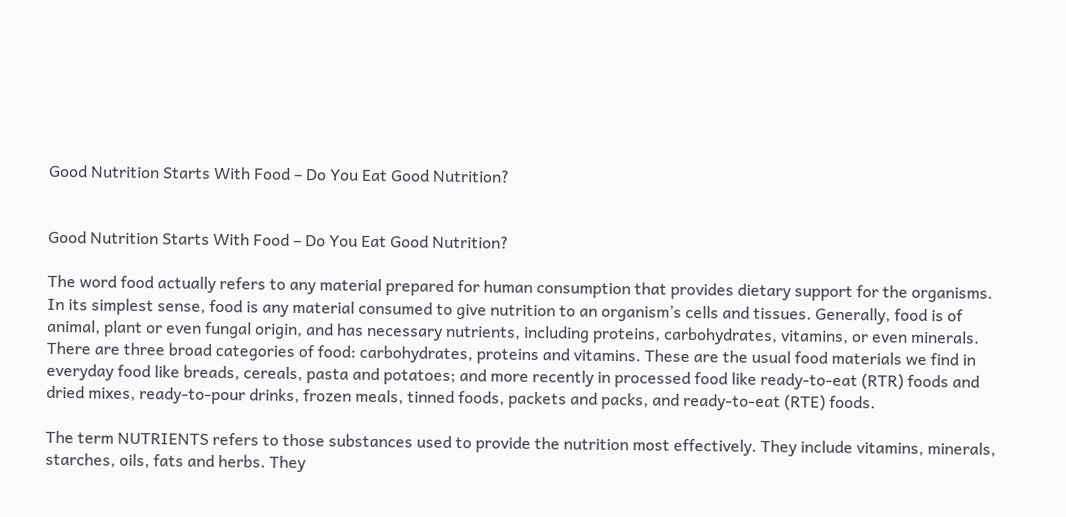Good Nutrition Starts With Food – Do You Eat Good Nutrition?


Good Nutrition Starts With Food – Do You Eat Good Nutrition?

The word food actually refers to any material prepared for human consumption that provides dietary support for the organisms. In its simplest sense, food is any material consumed to give nutrition to an organism’s cells and tissues. Generally, food is of animal, plant or even fungal origin, and has necessary nutrients, including proteins, carbohydrates, vitamins, or even minerals. There are three broad categories of food: carbohydrates, proteins and vitamins. These are the usual food materials we find in everyday food like breads, cereals, pasta and potatoes; and more recently in processed food like ready-to-eat (RTR) foods and dried mixes, ready-to-pour drinks, frozen meals, tinned foods, packets and packs, and ready-to-eat (RTE) foods.

The term NUTRIENTS refers to those substances used to provide the nutrition most effectively. They include vitamins, minerals, starches, oils, fats and herbs. They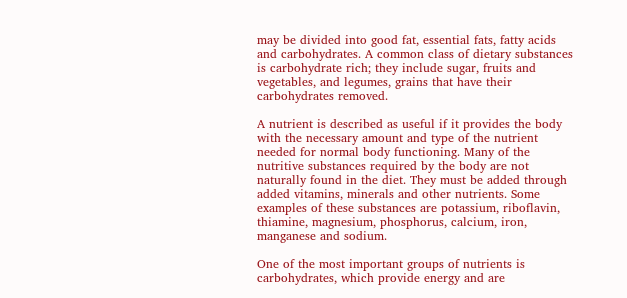may be divided into good fat, essential fats, fatty acids and carbohydrates. A common class of dietary substances is carbohydrate rich; they include sugar, fruits and vegetables, and legumes, grains that have their carbohydrates removed.

A nutrient is described as useful if it provides the body with the necessary amount and type of the nutrient needed for normal body functioning. Many of the nutritive substances required by the body are not naturally found in the diet. They must be added through added vitamins, minerals and other nutrients. Some examples of these substances are potassium, riboflavin, thiamine, magnesium, phosphorus, calcium, iron, manganese and sodium.

One of the most important groups of nutrients is carbohydrates, which provide energy and are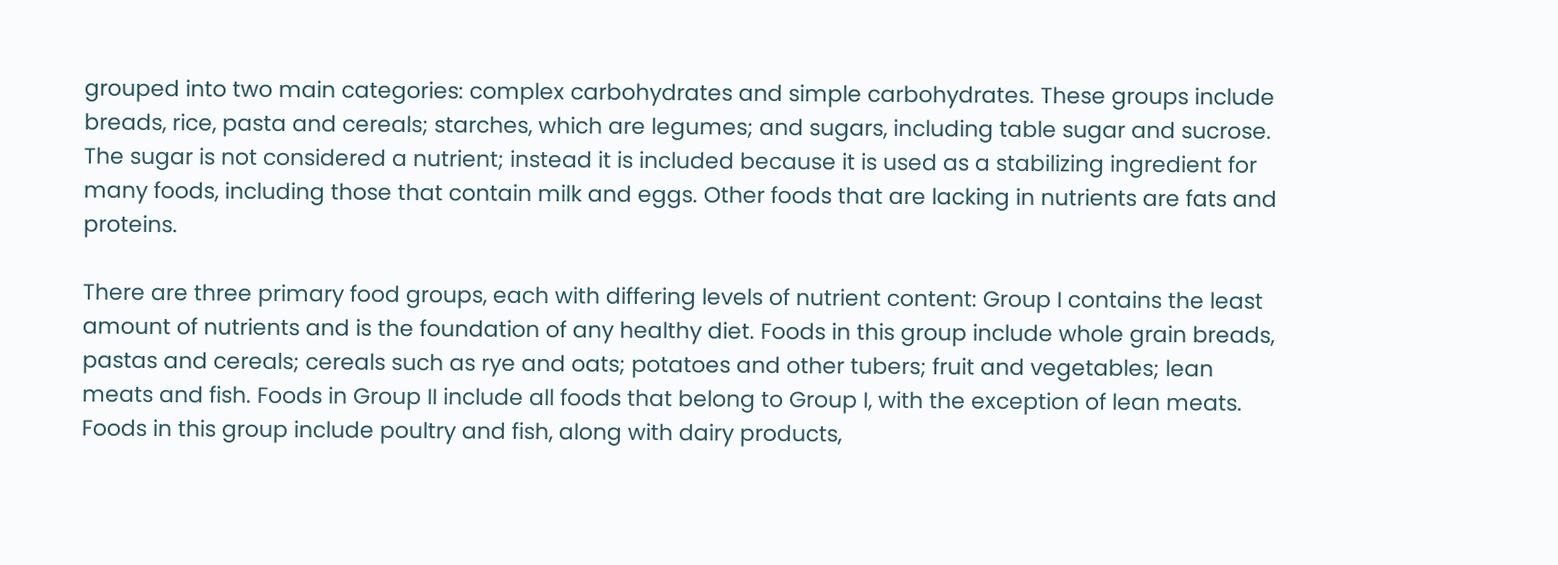grouped into two main categories: complex carbohydrates and simple carbohydrates. These groups include breads, rice, pasta and cereals; starches, which are legumes; and sugars, including table sugar and sucrose. The sugar is not considered a nutrient; instead it is included because it is used as a stabilizing ingredient for many foods, including those that contain milk and eggs. Other foods that are lacking in nutrients are fats and proteins.

There are three primary food groups, each with differing levels of nutrient content: Group I contains the least amount of nutrients and is the foundation of any healthy diet. Foods in this group include whole grain breads, pastas and cereals; cereals such as rye and oats; potatoes and other tubers; fruit and vegetables; lean meats and fish. Foods in Group II include all foods that belong to Group I, with the exception of lean meats. Foods in this group include poultry and fish, along with dairy products,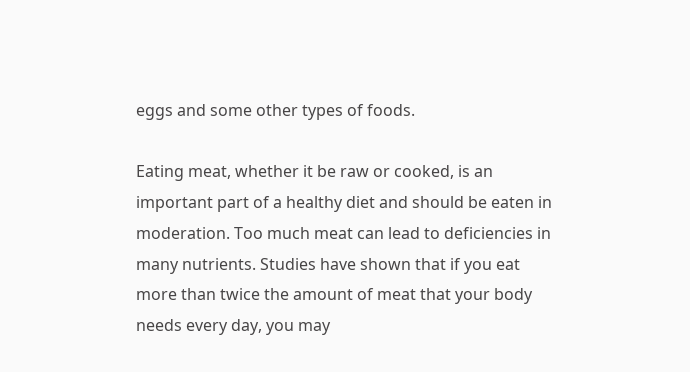eggs and some other types of foods.

Eating meat, whether it be raw or cooked, is an important part of a healthy diet and should be eaten in moderation. Too much meat can lead to deficiencies in many nutrients. Studies have shown that if you eat more than twice the amount of meat that your body needs every day, you may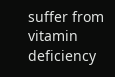suffer from vitamin deficiency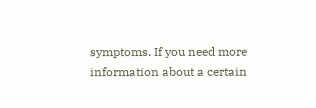symptoms. If you need more information about a certain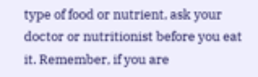type of food or nutrient, ask your doctor or nutritionist before you eat it. Remember, if you are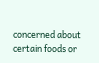concerned about certain foods or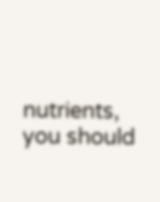nutrients, you should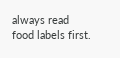always read food labels first.